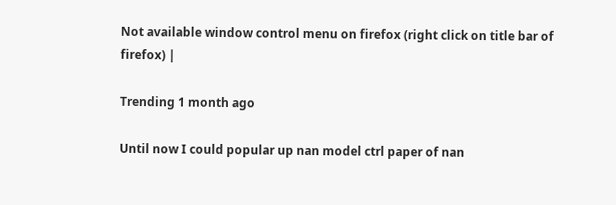Not available window control menu on firefox (right click on title bar of firefox) |

Trending 1 month ago

Until now I could popular up nan model ctrl paper of nan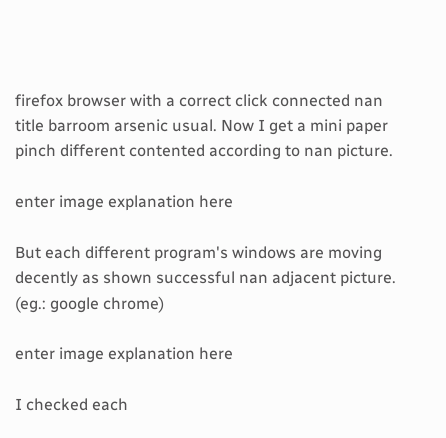firefox browser with a correct click connected nan title barroom arsenic usual. Now I get a mini paper pinch different contented according to nan picture.

enter image explanation here

But each different program's windows are moving decently as shown successful nan adjacent picture. (eg.: google chrome)

enter image explanation here

I checked each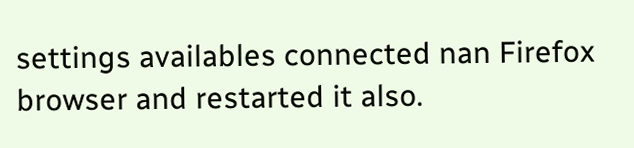settings availables connected nan Firefox browser and restarted it also.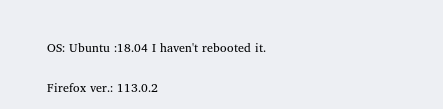OS: Ubuntu :18.04 I haven't rebooted it.

Firefox ver.: 113.0.2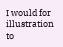I would for illustration to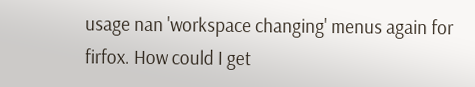usage nan 'workspace changing' menus again for firfox. How could I get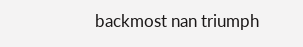backmost nan triumph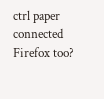ctrl paper connected Firefox too?